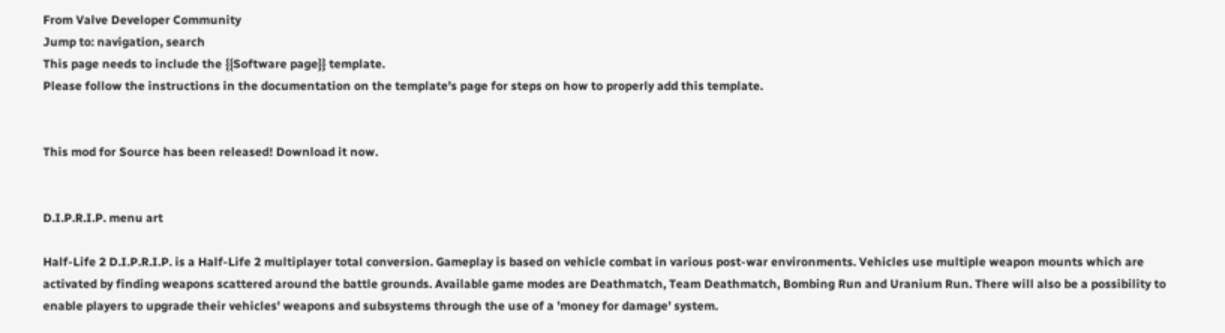From Valve Developer Community
Jump to: navigation, search
This page needs to include the {{Software page}} template.
Please follow the instructions in the documentation on the template's page for steps on how to properly add this template.


This mod for Source has been released! Download it now.


D.I.P.R.I.P. menu art

Half-Life 2 D.I.P.R.I.P. is a Half-Life 2 multiplayer total conversion. Gameplay is based on vehicle combat in various post-war environments. Vehicles use multiple weapon mounts which are activated by finding weapons scattered around the battle grounds. Available game modes are Deathmatch, Team Deathmatch, Bombing Run and Uranium Run. There will also be a possibility to enable players to upgrade their vehicles' weapons and subsystems through the use of a 'money for damage' system.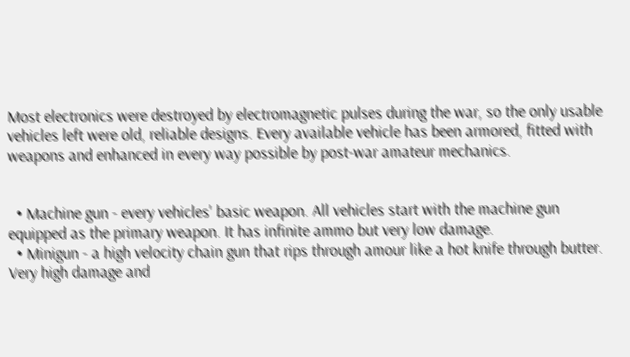Most electronics were destroyed by electromagnetic pulses during the war, so the only usable vehicles left were old, reliable designs. Every available vehicle has been armored, fitted with weapons and enhanced in every way possible by post-war amateur mechanics.


  • Machine gun - every vehicles' basic weapon. All vehicles start with the machine gun equipped as the primary weapon. It has infinite ammo but very low damage.
  • Minigun - a high velocity chain gun that rips through amour like a hot knife through butter. Very high damage and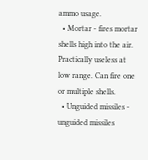ammo usage.
  • Mortar - fires mortar shells high into the air. Practically useless at low range. Can fire one or multiple shells.
  • Unguided missiles - unguided missiles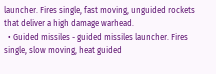launcher. Fires single, fast moving, unguided rockets that deliver a high damage warhead.
  • Guided missiles - guided missiles launcher. Fires single, slow moving, heat guided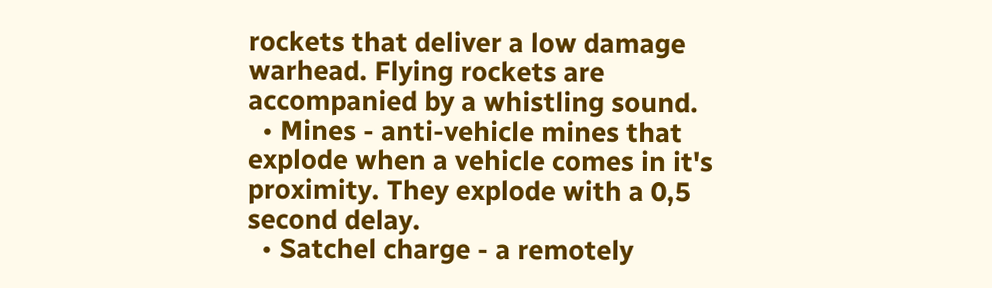rockets that deliver a low damage warhead. Flying rockets are accompanied by a whistling sound.
  • Mines - anti-vehicle mines that explode when a vehicle comes in it's proximity. They explode with a 0,5 second delay.
  • Satchel charge - a remotely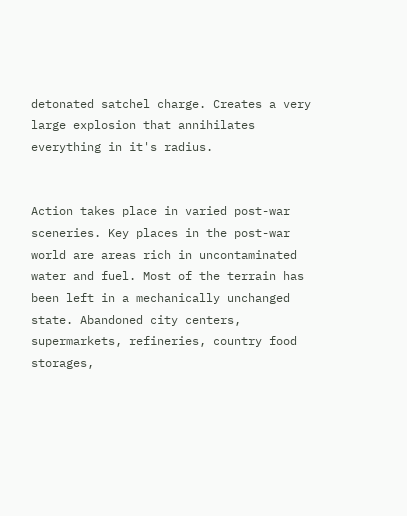detonated satchel charge. Creates a very large explosion that annihilates everything in it's radius.


Action takes place in varied post-war sceneries. Key places in the post-war world are areas rich in uncontaminated water and fuel. Most of the terrain has been left in a mechanically unchanged state. Abandoned city centers, supermarkets, refineries, country food storages,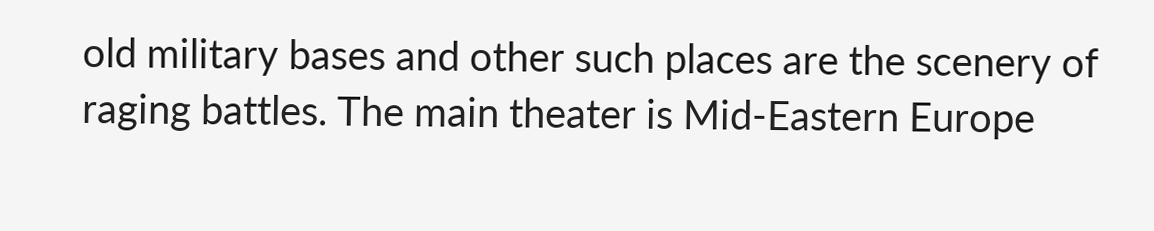old military bases and other such places are the scenery of raging battles. The main theater is Mid-Eastern Europe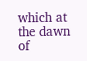which at the dawn of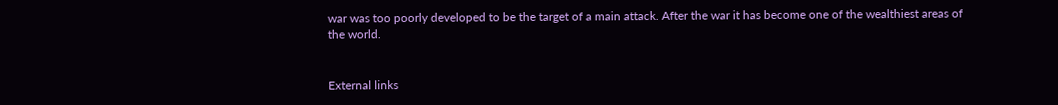war was too poorly developed to be the target of a main attack. After the war it has become one of the wealthiest areas of the world.


External links